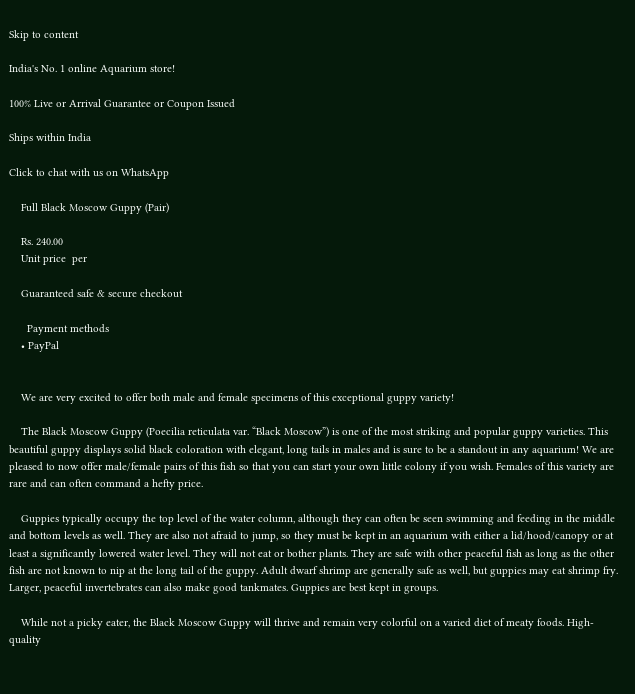Skip to content

India's No. 1 online Aquarium store!

100% Live or Arrival Guarantee or Coupon Issued

Ships within India

Click to chat with us on WhatsApp

    Full Black Moscow Guppy (Pair)

    Rs. 240.00
    Unit price  per

    Guaranteed safe & secure checkout

      Payment methods
    • PayPal


    We are very excited to offer both male and female specimens of this exceptional guppy variety!

    The Black Moscow Guppy (Poecilia reticulata var. “Black Moscow”) is one of the most striking and popular guppy varieties. This beautiful guppy displays solid black coloration with elegant, long tails in males and is sure to be a standout in any aquarium! We are pleased to now offer male/female pairs of this fish so that you can start your own little colony if you wish. Females of this variety are rare and can often command a hefty price.

    Guppies typically occupy the top level of the water column, although they can often be seen swimming and feeding in the middle and bottom levels as well. They are also not afraid to jump, so they must be kept in an aquarium with either a lid/hood/canopy or at least a significantly lowered water level. They will not eat or bother plants. They are safe with other peaceful fish as long as the other fish are not known to nip at the long tail of the guppy. Adult dwarf shrimp are generally safe as well, but guppies may eat shrimp fry. Larger, peaceful invertebrates can also make good tankmates. Guppies are best kept in groups.

    While not a picky eater, the Black Moscow Guppy will thrive and remain very colorful on a varied diet of meaty foods. High-quality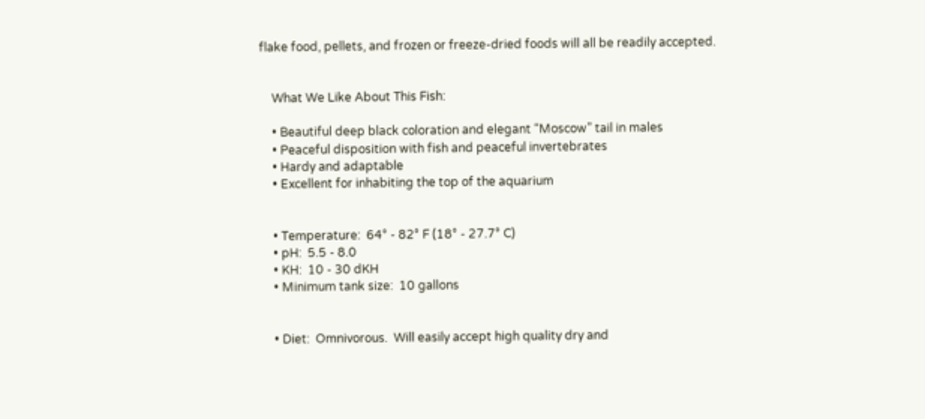flake food, pellets, and frozen or freeze-dried foods will all be readily accepted.


    What We Like About This Fish:

    • Beautiful deep black coloration and elegant “Moscow” tail in males
    • Peaceful disposition with fish and peaceful invertebrates
    • Hardy and adaptable
    • Excellent for inhabiting the top of the aquarium


    • Temperature:  64° - 82° F (18° - 27.7° C)
    • pH:  5.5 - 8.0
    • KH:  10 - 30 dKH
    • Minimum tank size:  10 gallons


    • Diet:  Omnivorous.  Will easily accept high quality dry and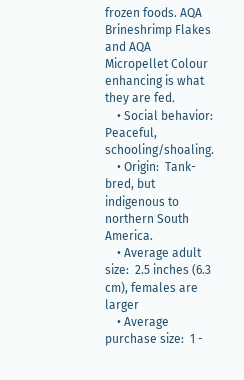frozen foods. AQA Brineshrimp Flakes and AQA Micropellet Colour enhancing is what they are fed.
    • Social behavior:  Peaceful, schooling/shoaling.
    • Origin:  Tank-bred, but indigenous to northern South America.
    • Average adult size:  2.5 inches (6.3 cm), females are larger
    • Average purchase size:  1 -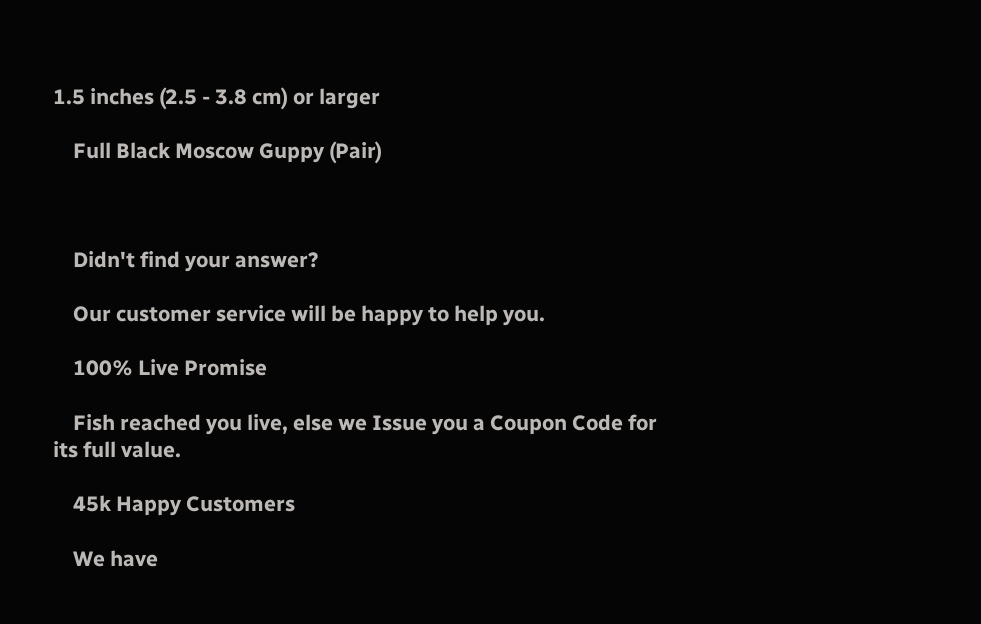1.5 inches (2.5 - 3.8 cm) or larger

    Full Black Moscow Guppy (Pair)



    Didn't find your answer?

    Our customer service will be happy to help you.

    100% Live Promise

    Fish reached you live, else we Issue you a Coupon Code for its full value.

    45k Happy Customers

    We have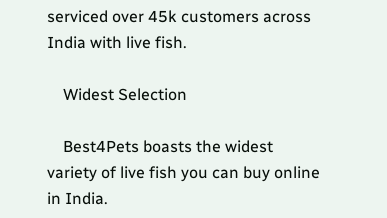serviced over 45k customers across India with live fish.

    Widest Selection

    Best4Pets boasts the widest variety of live fish you can buy online in India.